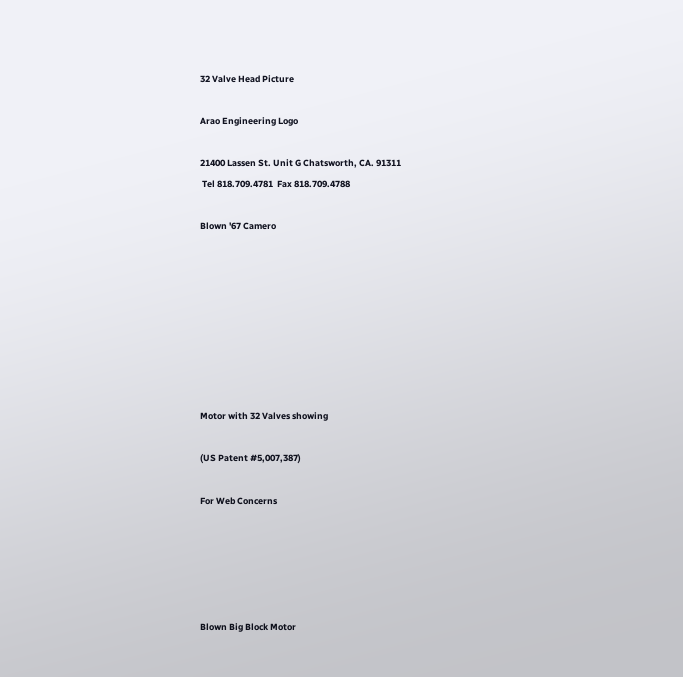32 Valve Head Picture

Arao Engineering Logo

21400 Lassen St. Unit G Chatsworth, CA. 91311
 Tel 818.709.4781  Fax 818.709.4788

Blown '67 Camero








Motor with 32 Valves showing

(US Patent #5,007,387)

For Web Concerns





Blown Big Block Motor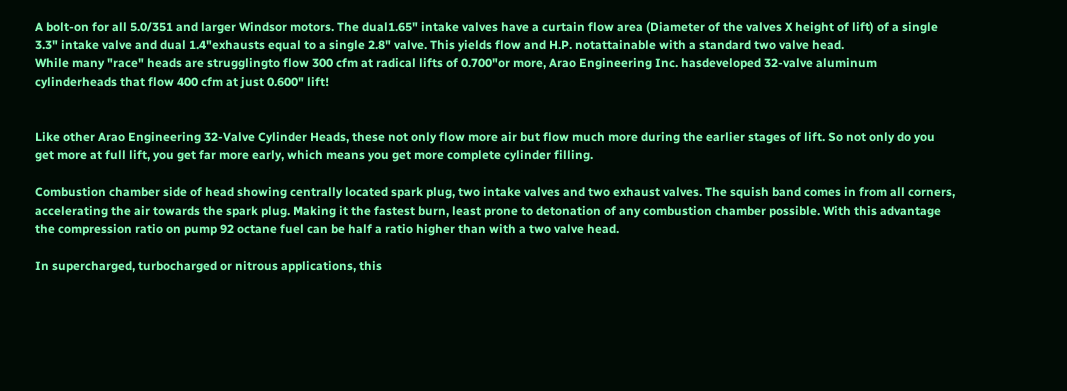A bolt-on for all 5.0/351 and larger Windsor motors. The dual1.65" intake valves have a curtain flow area (Diameter of the valves X height of lift) of a single 3.3" intake valve and dual 1.4"exhausts equal to a single 2.8" valve. This yields flow and H.P. notattainable with a standard two valve head.
While many "race" heads are strugglingto flow 300 cfm at radical lifts of 0.700"or more, Arao Engineering Inc. hasdeveloped 32-valve aluminum cylinderheads that flow 400 cfm at just 0.600" lift!


Like other Arao Engineering 32-Valve Cylinder Heads, these not only flow more air but flow much more during the earlier stages of lift. So not only do you get more at full lift, you get far more early, which means you get more complete cylinder filling.

Combustion chamber side of head showing centrally located spark plug, two intake valves and two exhaust valves. The squish band comes in from all corners, accelerating the air towards the spark plug. Making it the fastest burn, least prone to detonation of any combustion chamber possible. With this advantage the compression ratio on pump 92 octane fuel can be half a ratio higher than with a two valve head.

In supercharged, turbocharged or nitrous applications, this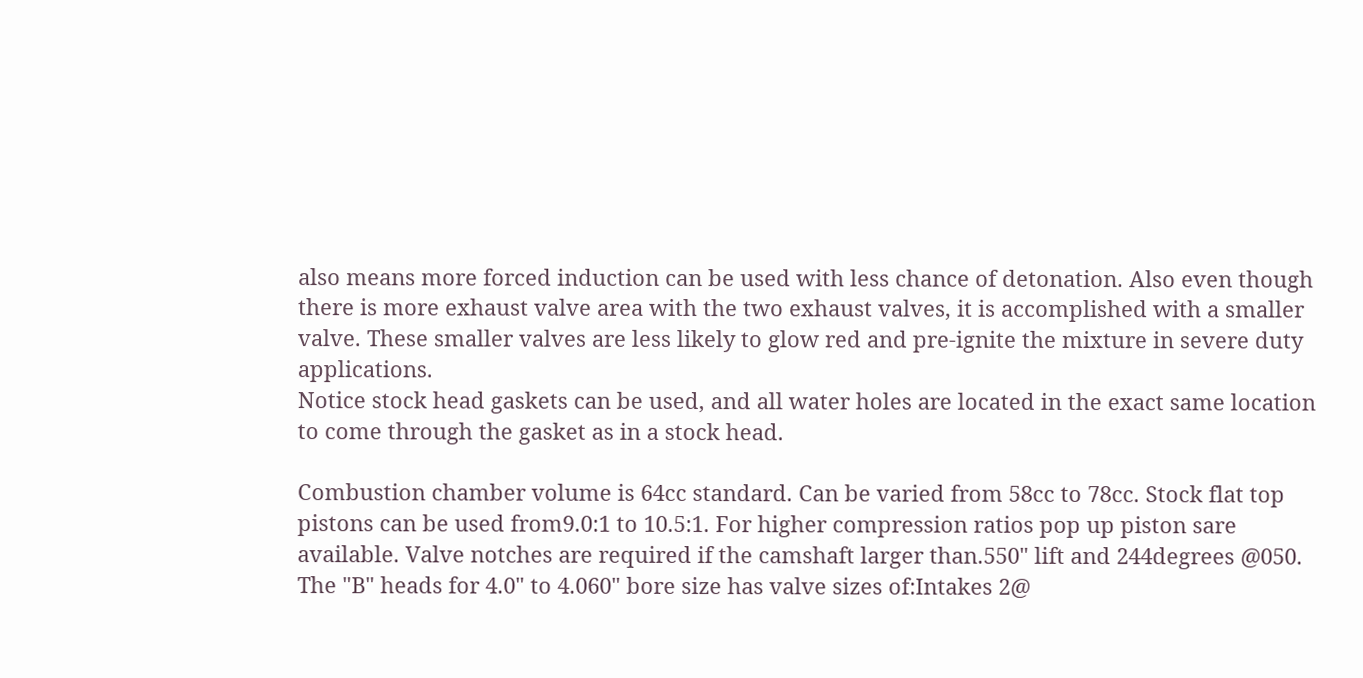also means more forced induction can be used with less chance of detonation. Also even though there is more exhaust valve area with the two exhaust valves, it is accomplished with a smaller valve. These smaller valves are less likely to glow red and pre-ignite the mixture in severe duty applications.
Notice stock head gaskets can be used, and all water holes are located in the exact same location to come through the gasket as in a stock head.

Combustion chamber volume is 64cc standard. Can be varied from 58cc to 78cc. Stock flat top pistons can be used from9.0:1 to 10.5:1. For higher compression ratios pop up piston sare available. Valve notches are required if the camshaft larger than.550" lift and 244degrees @050.
The "B" heads for 4.0" to 4.060" bore size has valve sizes of:Intakes 2@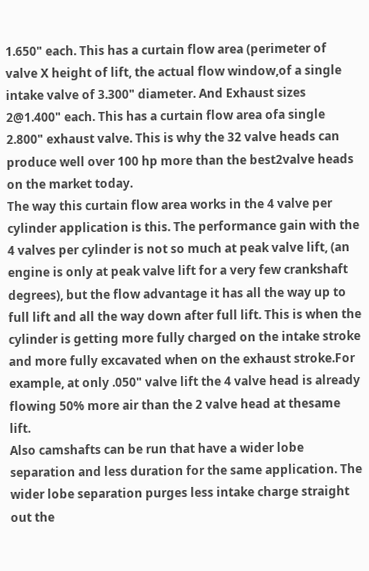1.650" each. This has a curtain flow area (perimeter of valve X height of lift, the actual flow window,of a single intake valve of 3.300" diameter. And Exhaust sizes 2@1.400" each. This has a curtain flow area ofa single 2.800" exhaust valve. This is why the 32 valve heads can produce well over 100 hp more than the best2valve heads on the market today.
The way this curtain flow area works in the 4 valve per cylinder application is this. The performance gain with the 4 valves per cylinder is not so much at peak valve lift, (an engine is only at peak valve lift for a very few crankshaft degrees), but the flow advantage it has all the way up to full lift and all the way down after full lift. This is when the
cylinder is getting more fully charged on the intake stroke and more fully excavated when on the exhaust stroke.For example, at only .050" valve lift the 4 valve head is already flowing 50% more air than the 2 valve head at thesame lift.
Also camshafts can be run that have a wider lobe separation and less duration for the same application. The wider lobe separation purges less intake charge straight out the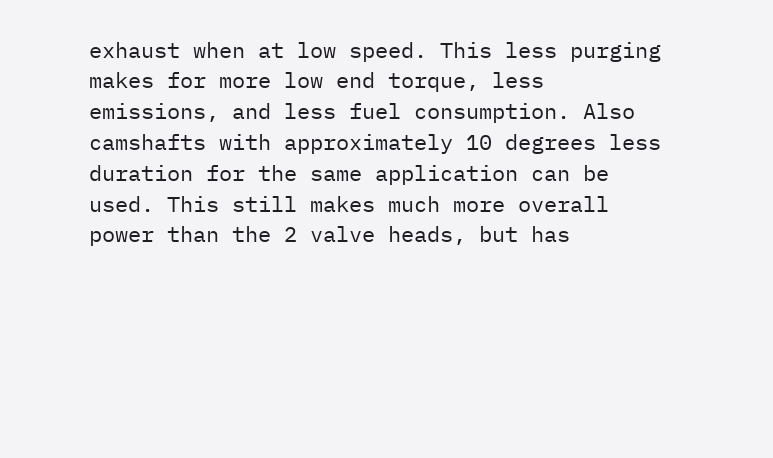exhaust when at low speed. This less purging makes for more low end torque, less emissions, and less fuel consumption. Also camshafts with approximately 10 degrees less duration for the same application can be used. This still makes much more overall power than the 2 valve heads, but has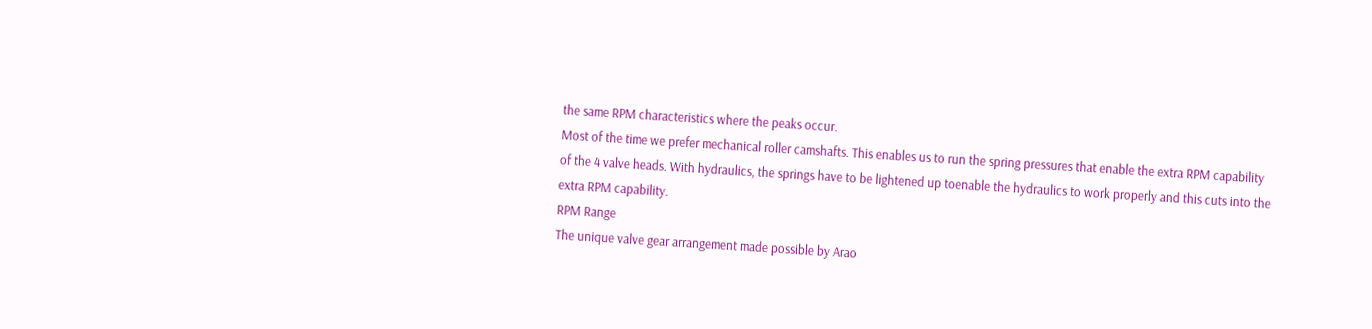the same RPM characteristics where the peaks occur.
Most of the time we prefer mechanical roller camshafts. This enables us to run the spring pressures that enable the extra RPM capability of the 4 valve heads. With hydraulics, the springs have to be lightened up toenable the hydraulics to work properly and this cuts into the extra RPM capability.
RPM Range
The unique valve gear arrangement made possible by Arao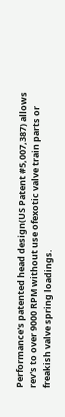Performance's patented head design(US Patent #5,007,387) allows rev's to over 9000 RPM without use ofexotic valve train parts or freakish valve spring loadings.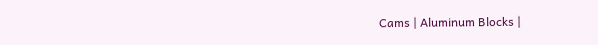Cams | Aluminum Blocks |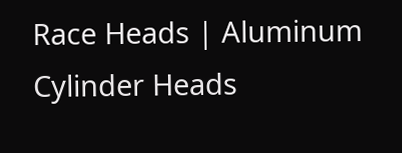Race Heads | Aluminum Cylinder Heads